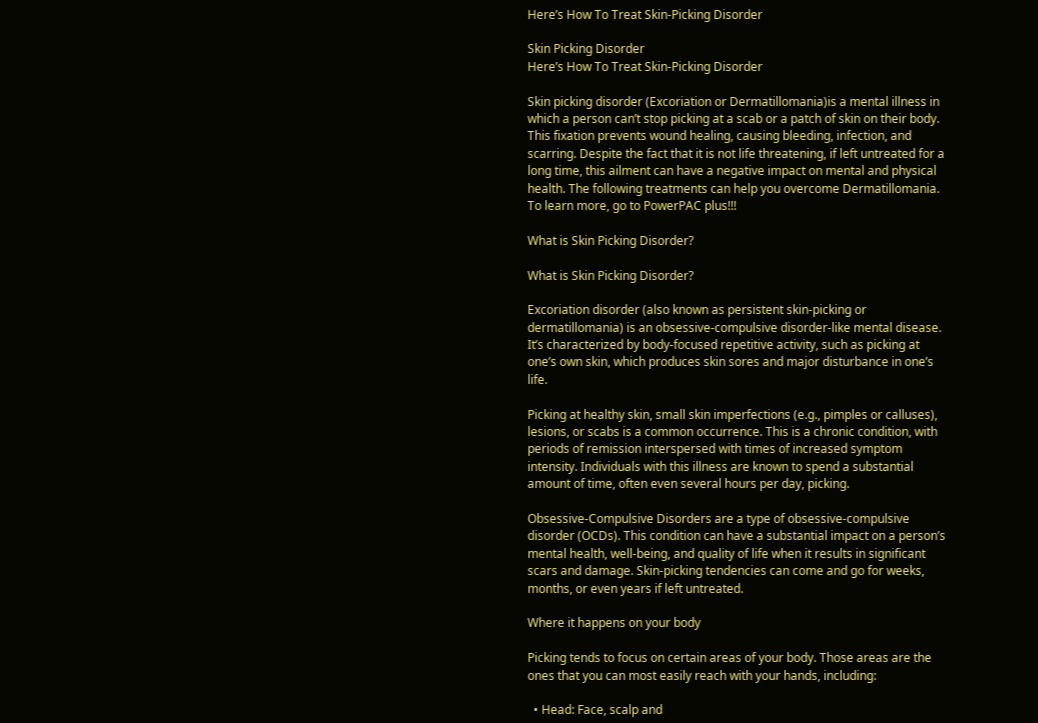Here’s How To Treat Skin-Picking Disorder

Skin Picking Disorder
Here’s How To Treat Skin-Picking Disorder

Skin picking disorder (Excoriation or Dermatillomania)is a mental illness in which a person can’t stop picking at a scab or a patch of skin on their body. This fixation prevents wound healing, causing bleeding, infection, and scarring. Despite the fact that it is not life threatening, if left untreated for a long time, this ailment can have a negative impact on mental and physical health. The following treatments can help you overcome Dermatillomania. To learn more, go to PowerPAC plus!!!

What is Skin Picking Disorder?

What is Skin Picking Disorder?

Excoriation disorder (also known as persistent skin-picking or dermatillomania) is an obsessive-compulsive disorder-like mental disease. It’s characterized by body-focused repetitive activity, such as picking at one’s own skin, which produces skin sores and major disturbance in one’s life.

Picking at healthy skin, small skin imperfections (e.g., pimples or calluses), lesions, or scabs is a common occurrence. This is a chronic condition, with periods of remission interspersed with times of increased symptom intensity. Individuals with this illness are known to spend a substantial amount of time, often even several hours per day, picking.

Obsessive-Compulsive Disorders are a type of obsessive-compulsive disorder (OCDs). This condition can have a substantial impact on a person’s mental health, well-being, and quality of life when it results in significant scars and damage. Skin-picking tendencies can come and go for weeks, months, or even years if left untreated.

Where it happens on your body

Picking tends to focus on certain areas of your body. Those areas are the ones that you can most easily reach with your hands, including:

  • Head: Face, scalp and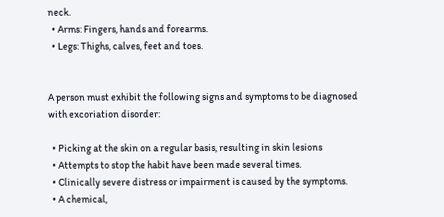neck.
  • Arms: Fingers, hands and forearms.
  • Legs: Thighs, calves, feet and toes.


A person must exhibit the following signs and symptoms to be diagnosed with excoriation disorder:

  • Picking at the skin on a regular basis, resulting in skin lesions
  • Attempts to stop the habit have been made several times.
  • Clinically severe distress or impairment is caused by the symptoms.
  • A chemical,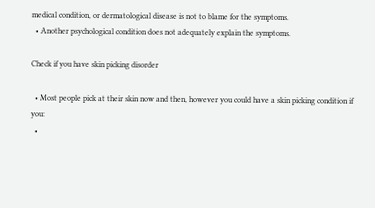medical condition, or dermatological disease is not to blame for the symptoms.
  • Another psychological condition does not adequately explain the symptoms.

Check if you have skin picking disorder

  • Most people pick at their skin now and then, however you could have a skin picking condition if you:
  •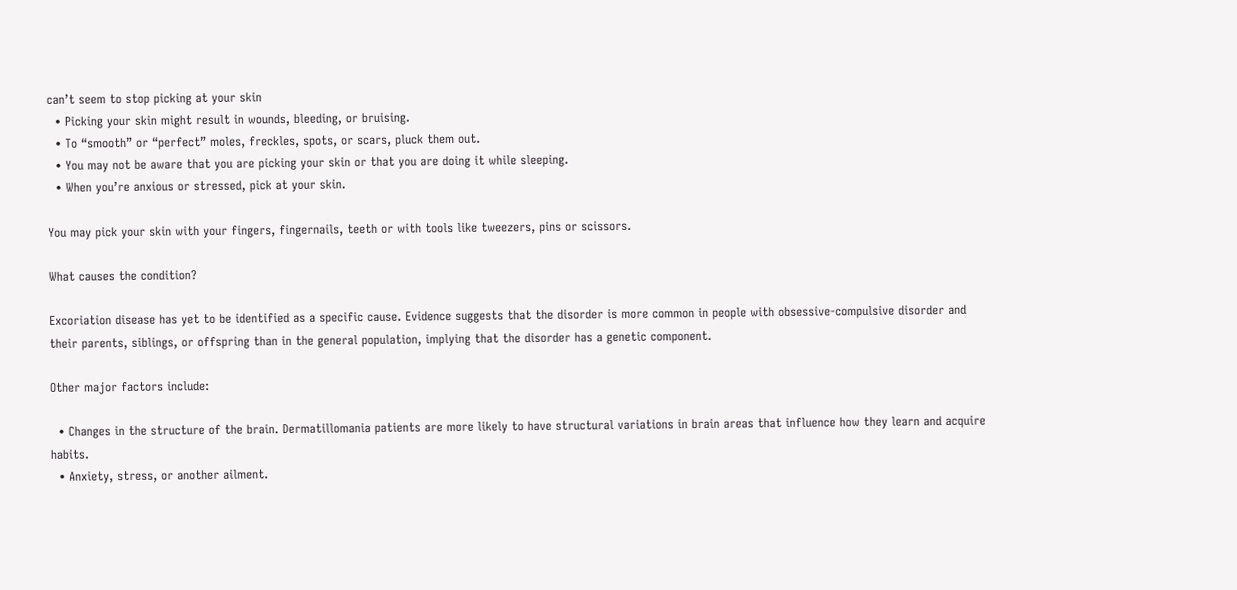can’t seem to stop picking at your skin
  • Picking your skin might result in wounds, bleeding, or bruising.
  • To “smooth” or “perfect” moles, freckles, spots, or scars, pluck them out.
  • You may not be aware that you are picking your skin or that you are doing it while sleeping.
  • When you’re anxious or stressed, pick at your skin.

You may pick your skin with your fingers, fingernails, teeth or with tools like tweezers, pins or scissors.

What causes the condition?

Excoriation disease has yet to be identified as a specific cause. Evidence suggests that the disorder is more common in people with obsessive-compulsive disorder and their parents, siblings, or offspring than in the general population, implying that the disorder has a genetic component.

Other major factors include:

  • Changes in the structure of the brain. Dermatillomania patients are more likely to have structural variations in brain areas that influence how they learn and acquire habits.
  • Anxiety, stress, or another ailment.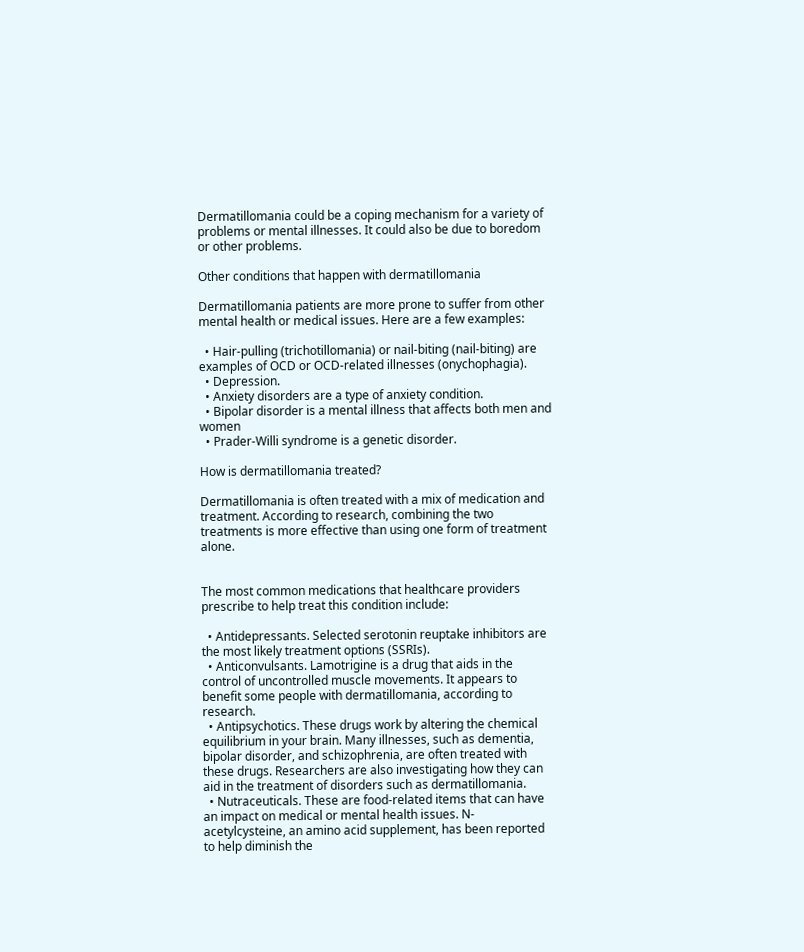Dermatillomania could be a coping mechanism for a variety of problems or mental illnesses. It could also be due to boredom or other problems.

Other conditions that happen with dermatillomania

Dermatillomania patients are more prone to suffer from other mental health or medical issues. Here are a few examples:

  • Hair-pulling (trichotillomania) or nail-biting (nail-biting) are examples of OCD or OCD-related illnesses (onychophagia).
  • Depression.
  • Anxiety disorders are a type of anxiety condition.
  • Bipolar disorder is a mental illness that affects both men and women
  • Prader-Willi syndrome is a genetic disorder.

How is dermatillomania treated?

Dermatillomania is often treated with a mix of medication and treatment. According to research, combining the two treatments is more effective than using one form of treatment alone.


The most common medications that healthcare providers prescribe to help treat this condition include:

  • Antidepressants. Selected serotonin reuptake inhibitors are the most likely treatment options (SSRIs).
  • Anticonvulsants. Lamotrigine is a drug that aids in the control of uncontrolled muscle movements. It appears to benefit some people with dermatillomania, according to research.
  • Antipsychotics. These drugs work by altering the chemical equilibrium in your brain. Many illnesses, such as dementia, bipolar disorder, and schizophrenia, are often treated with these drugs. Researchers are also investigating how they can aid in the treatment of disorders such as dermatillomania.
  • Nutraceuticals. These are food-related items that can have an impact on medical or mental health issues. N-acetylcysteine, an amino acid supplement, has been reported to help diminish the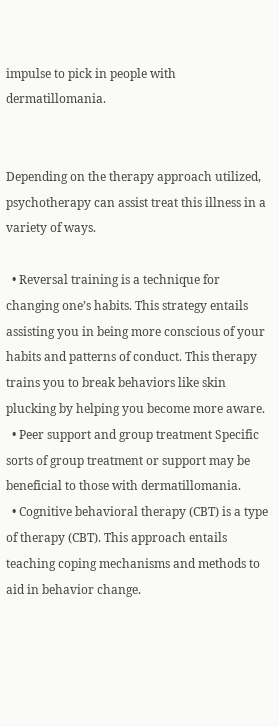impulse to pick in people with dermatillomania.


Depending on the therapy approach utilized, psychotherapy can assist treat this illness in a variety of ways.

  • Reversal training is a technique for changing one’s habits. This strategy entails assisting you in being more conscious of your habits and patterns of conduct. This therapy trains you to break behaviors like skin plucking by helping you become more aware.
  • Peer support and group treatment Specific sorts of group treatment or support may be beneficial to those with dermatillomania.
  • Cognitive behavioral therapy (CBT) is a type of therapy (CBT). This approach entails teaching coping mechanisms and methods to aid in behavior change.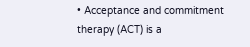• Acceptance and commitment therapy (ACT) is a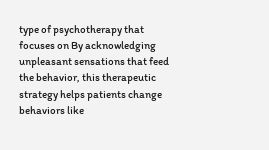type of psychotherapy that focuses on By acknowledging unpleasant sensations that feed the behavior, this therapeutic strategy helps patients change behaviors like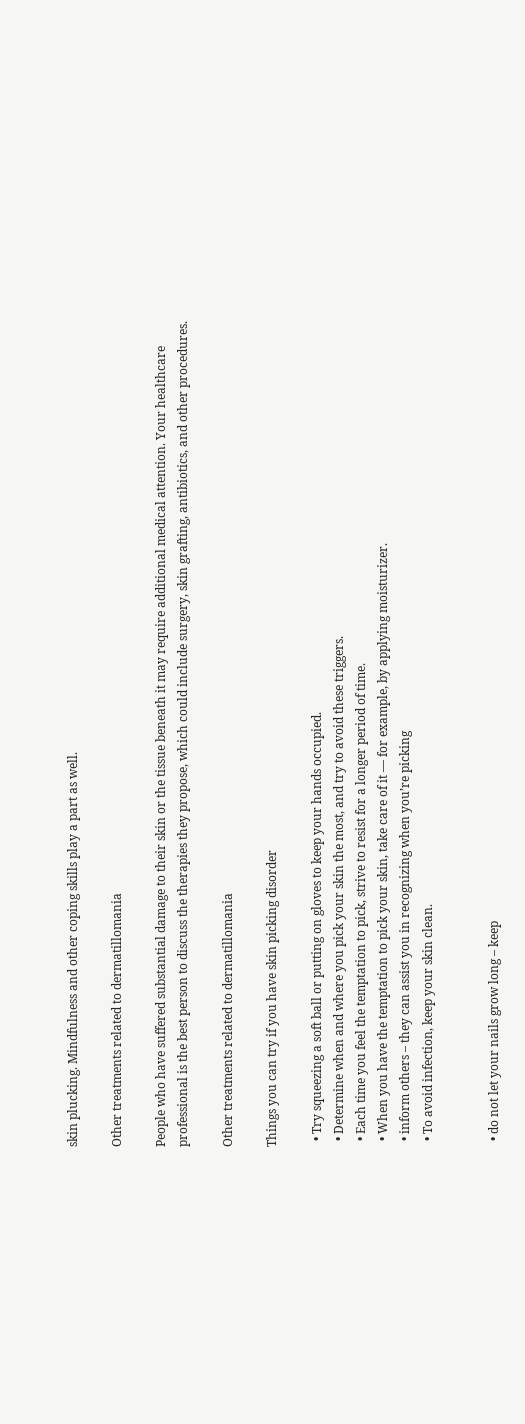skin plucking. Mindfulness and other coping skills play a part as well.

Other treatments related to dermatillomania

People who have suffered substantial damage to their skin or the tissue beneath it may require additional medical attention. Your healthcare professional is the best person to discuss the therapies they propose, which could include surgery, skin grafting, antibiotics, and other procedures.

Other treatments related to dermatillomania

Things you can try if you have skin picking disorder

  • Try squeezing a soft ball or putting on gloves to keep your hands occupied.
  • Determine when and where you pick your skin the most, and try to avoid these triggers.
  • Each time you feel the temptation to pick, strive to resist for a longer period of time.
  • When you have the temptation to pick your skin, take care of it — for example, by applying moisturizer.
  • inform others – they can assist you in recognizing when you’re picking
  • To avoid infection, keep your skin clean.


  • do not let your nails grow long – keep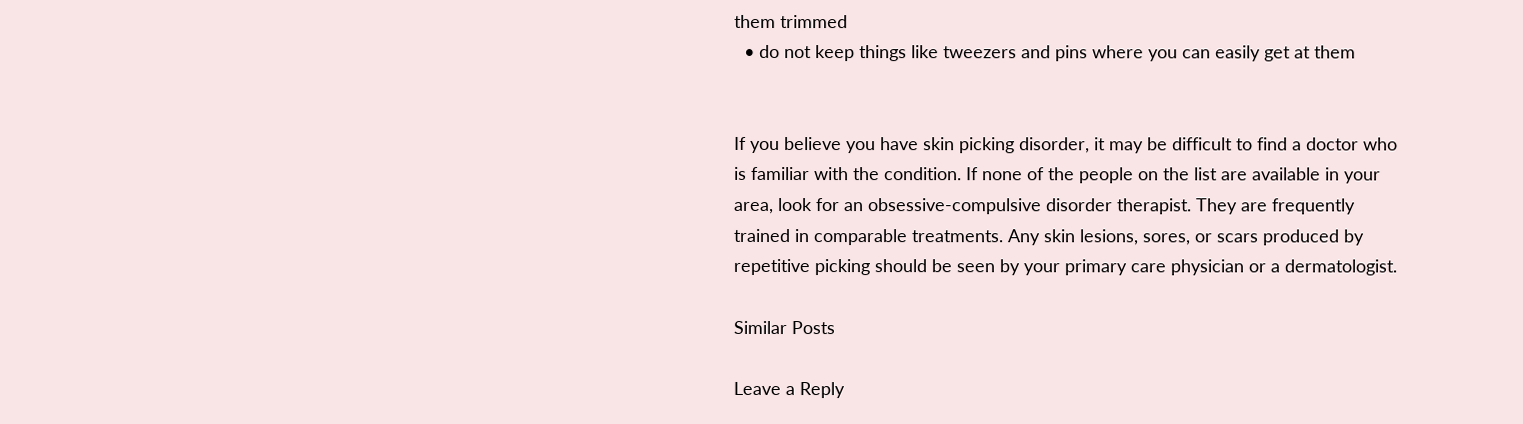them trimmed
  • do not keep things like tweezers and pins where you can easily get at them


If you believe you have skin picking disorder, it may be difficult to find a doctor who is familiar with the condition. If none of the people on the list are available in your area, look for an obsessive-compulsive disorder therapist. They are frequently trained in comparable treatments. Any skin lesions, sores, or scars produced by repetitive picking should be seen by your primary care physician or a dermatologist.

Similar Posts

Leave a Reply